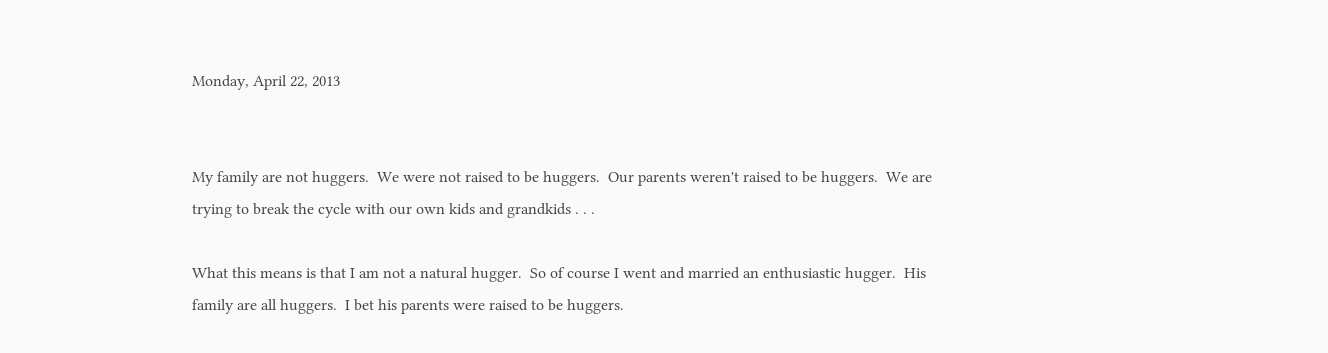Monday, April 22, 2013


My family are not huggers.  We were not raised to be huggers.  Our parents weren't raised to be huggers.  We are trying to break the cycle with our own kids and grandkids . . .

What this means is that I am not a natural hugger.  So of course I went and married an enthusiastic hugger.  His family are all huggers.  I bet his parents were raised to be huggers.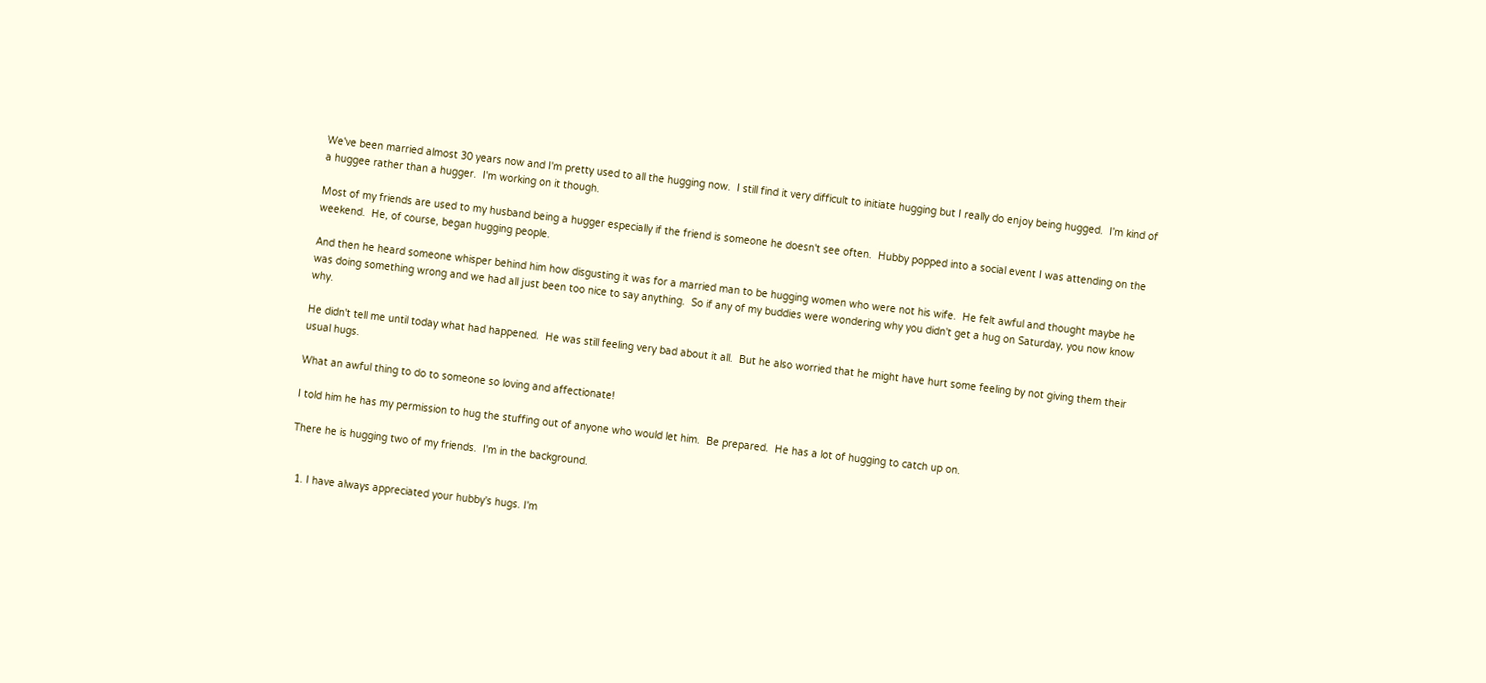We've been married almost 30 years now and I'm pretty used to all the hugging now.  I still find it very difficult to initiate hugging but I really do enjoy being hugged.  I'm kind of a huggee rather than a hugger.  I'm working on it though.

Most of my friends are used to my husband being a hugger especially if the friend is someone he doesn't see often.  Hubby popped into a social event I was attending on the weekend.  He, of course, began hugging people.

And then he heard someone whisper behind him how disgusting it was for a married man to be hugging women who were not his wife.  He felt awful and thought maybe he was doing something wrong and we had all just been too nice to say anything.  So if any of my buddies were wondering why you didn't get a hug on Saturday, you now know why.

He didn't tell me until today what had happened.  He was still feeling very bad about it all.  But he also worried that he might have hurt some feeling by not giving them their usual hugs.

What an awful thing to do to someone so loving and affectionate!

I told him he has my permission to hug the stuffing out of anyone who would let him.  Be prepared.  He has a lot of hugging to catch up on.

There he is hugging two of my friends.  I'm in the background.


  1. I have always appreciated your hubby's hugs. I'm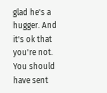glad he's a hugger. And it's ok that you're not. You should have sent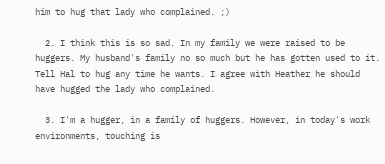him to hug that lady who complained. ;)

  2. I think this is so sad. In my family we were raised to be huggers. My husband's family no so much but he has gotten used to it. Tell Hal to hug any time he wants. I agree with Heather he should have hugged the lady who complained.

  3. I'm a hugger, in a family of huggers. However, in today's work environments, touching is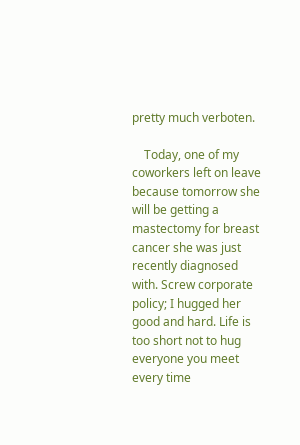pretty much verboten.

    Today, one of my coworkers left on leave because tomorrow she will be getting a mastectomy for breast cancer she was just recently diagnosed with. Screw corporate policy; I hugged her good and hard. Life is too short not to hug everyone you meet every time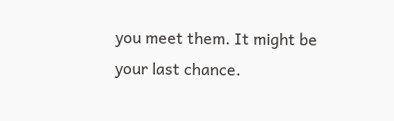you meet them. It might be your last chance.